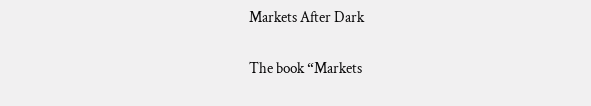Markets After Dark

The book “Markets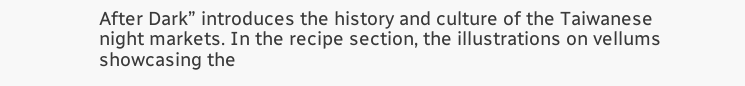After Dark” introduces the history and culture of the Taiwanese night markets. In the recipe section, the illustrations on vellums showcasing the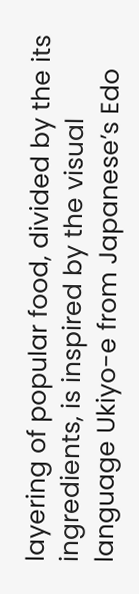layering of popular food, divided by the its ingredients, is inspired by the visual language Ukiyo-e from Japanese’s Edo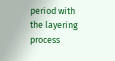period with the layering process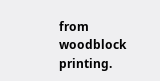from woodblock printing.